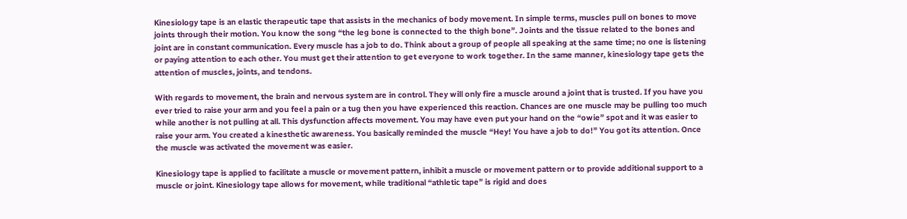Kinesiology tape is an elastic therapeutic tape that assists in the mechanics of body movement. In simple terms, muscles pull on bones to move joints through their motion. You know the song “the leg bone is connected to the thigh bone”. Joints and the tissue related to the bones and joint are in constant communication. Every muscle has a job to do. Think about a group of people all speaking at the same time; no one is listening or paying attention to each other. You must get their attention to get everyone to work together. In the same manner, kinesiology tape gets the attention of muscles, joints, and tendons.

With regards to movement, the brain and nervous system are in control. They will only fire a muscle around a joint that is trusted. If you have you ever tried to raise your arm and you feel a pain or a tug then you have experienced this reaction. Chances are one muscle may be pulling too much while another is not pulling at all. This dysfunction affects movement. You may have even put your hand on the “owie” spot and it was easier to raise your arm. You created a kinesthetic awareness. You basically reminded the muscle “Hey! You have a job to do!” You got its attention. Once the muscle was activated the movement was easier.

Kinesiology tape is applied to facilitate a muscle or movement pattern, inhibit a muscle or movement pattern or to provide additional support to a muscle or joint. Kinesiology tape allows for movement, while traditional “athletic tape” is rigid and does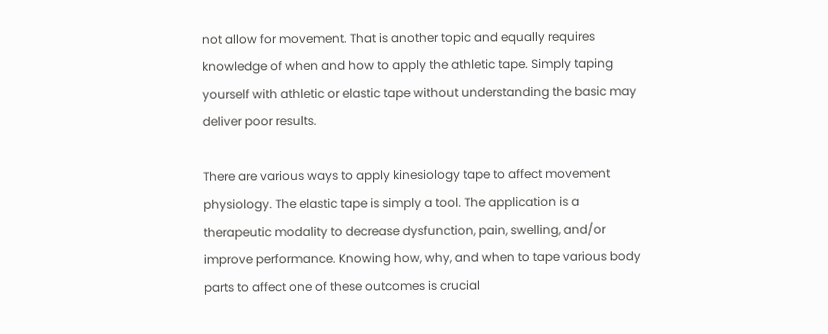not allow for movement. That is another topic and equally requires knowledge of when and how to apply the athletic tape. Simply taping yourself with athletic or elastic tape without understanding the basic may deliver poor results.

There are various ways to apply kinesiology tape to affect movement physiology. The elastic tape is simply a tool. The application is a therapeutic modality to decrease dysfunction, pain, swelling, and/or improve performance. Knowing how, why, and when to tape various body parts to affect one of these outcomes is crucial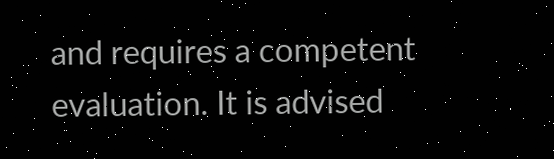and requires a competent evaluation. It is advised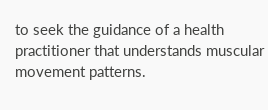to seek the guidance of a health practitioner that understands muscular movement patterns.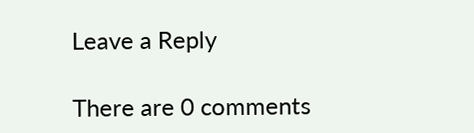Leave a Reply

There are 0 comments